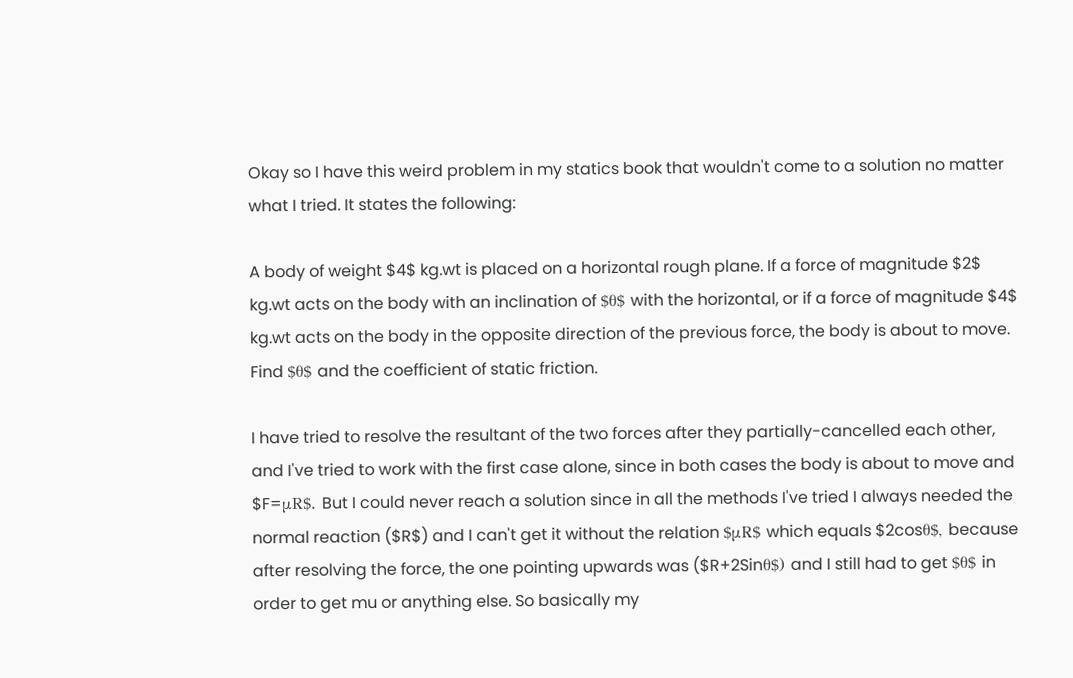Okay so I have this weird problem in my statics book that wouldn't come to a solution no matter what I tried. It states the following:

A body of weight $4$ kg.wt is placed on a horizontal rough plane. If a force of magnitude $2$ kg.wt acts on the body with an inclination of $θ$ with the horizontal, or if a force of magnitude $4$ kg.wt acts on the body in the opposite direction of the previous force, the body is about to move. Find $θ$ and the coefficient of static friction.

I have tried to resolve the resultant of the two forces after they partially-cancelled each other, and I've tried to work with the first case alone, since in both cases the body is about to move and $F=μR$. But I could never reach a solution since in all the methods I've tried I always needed the normal reaction ($R$) and I can't get it without the relation $μR$ which equals $2cosθ$, because after resolving the force, the one pointing upwards was ($R+2Sinθ$) and I still had to get $θ$ in order to get mu or anything else. So basically my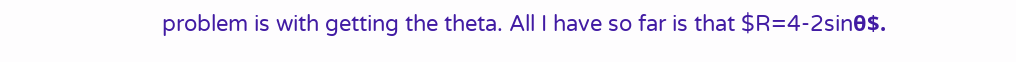problem is with getting the theta. All I have so far is that $R=4-2sinθ$.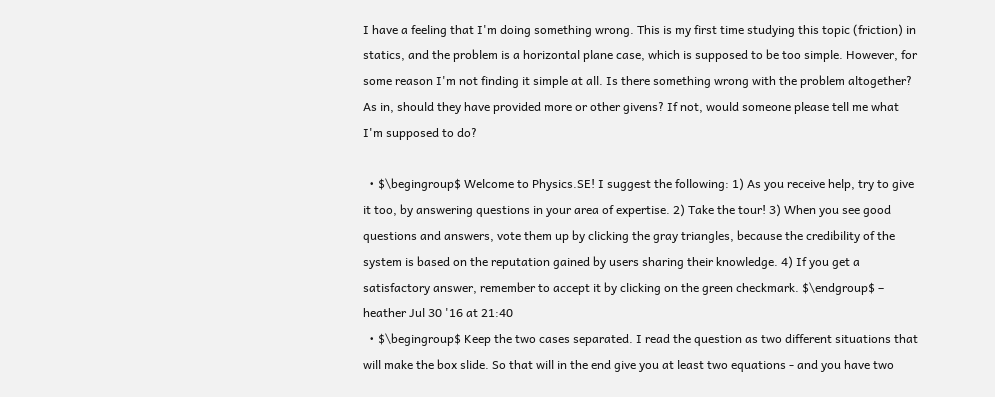I have a feeling that I'm doing something wrong. This is my first time studying this topic (friction) in statics, and the problem is a horizontal plane case, which is supposed to be too simple. However, for some reason I'm not finding it simple at all. Is there something wrong with the problem altogether? As in, should they have provided more or other givens? If not, would someone please tell me what I'm supposed to do?

  • $\begingroup$ Welcome to Physics.SE! I suggest the following: 1) As you receive help, try to give it too, by answering questions in your area of expertise. 2) Take the tour! 3) When you see good questions and answers, vote them up by clicking the gray triangles, because the credibility of the system is based on the reputation gained by users sharing their knowledge. 4) If you get a satisfactory answer, remember to accept it by clicking on the green checkmark. $\endgroup$ – heather Jul 30 '16 at 21:40
  • $\begingroup$ Keep the two cases separated. I read the question as two different situations that will make the box slide. So that will in the end give you at least two equations - and you have two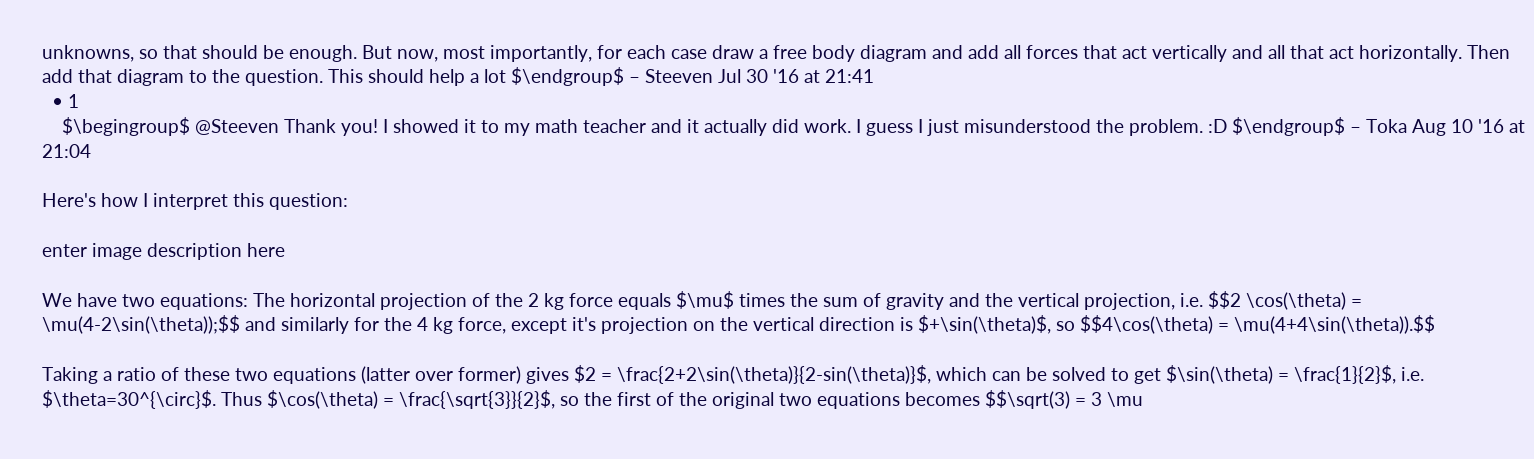unknowns, so that should be enough. But now, most importantly, for each case draw a free body diagram and add all forces that act vertically and all that act horizontally. Then add that diagram to the question. This should help a lot $\endgroup$ – Steeven Jul 30 '16 at 21:41
  • 1
    $\begingroup$ @Steeven Thank you! I showed it to my math teacher and it actually did work. I guess I just misunderstood the problem. :D $\endgroup$ – Toka Aug 10 '16 at 21:04

Here's how I interpret this question:

enter image description here

We have two equations: The horizontal projection of the 2 kg force equals $\mu$ times the sum of gravity and the vertical projection, i.e. $$2 \cos(\theta) = \mu(4-2\sin(\theta));$$ and similarly for the 4 kg force, except it's projection on the vertical direction is $+\sin(\theta)$, so $$4\cos(\theta) = \mu(4+4\sin(\theta)).$$

Taking a ratio of these two equations (latter over former) gives $2 = \frac{2+2\sin(\theta)}{2-sin(\theta)}$, which can be solved to get $\sin(\theta) = \frac{1}{2}$, i.e. $\theta=30^{\circ}$. Thus $\cos(\theta) = \frac{\sqrt{3}}{2}$, so the first of the original two equations becomes $$\sqrt(3) = 3 \mu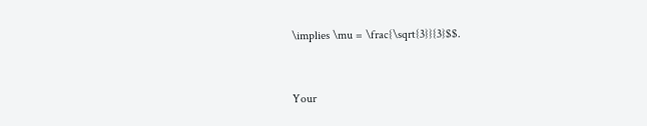\implies \mu = \frac{\sqrt{3}}{3}$$.


Your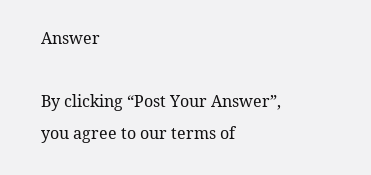Answer

By clicking “Post Your Answer”, you agree to our terms of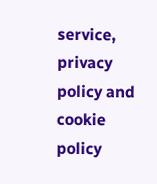service, privacy policy and cookie policy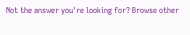Not the answer you're looking for? Browse other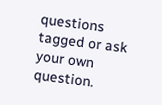questions tagged or ask your own question.